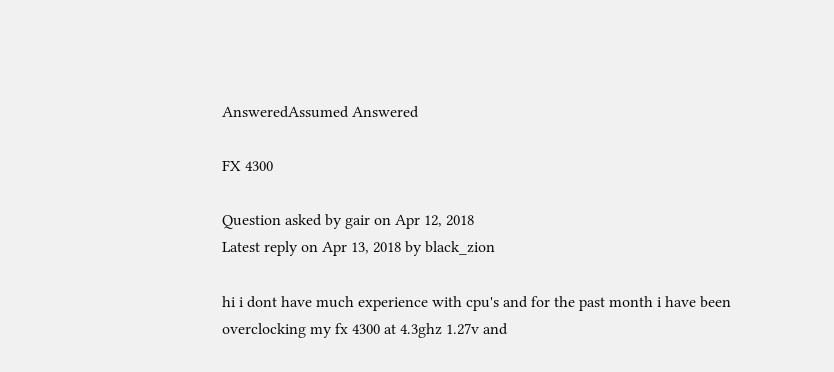AnsweredAssumed Answered

FX 4300

Question asked by gair on Apr 12, 2018
Latest reply on Apr 13, 2018 by black_zion

hi i dont have much experience with cpu's and for the past month i have been overclocking my fx 4300 at 4.3ghz 1.27v and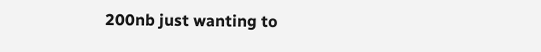200nb just wanting to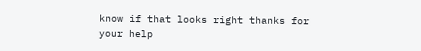know if that looks right thanks for your help